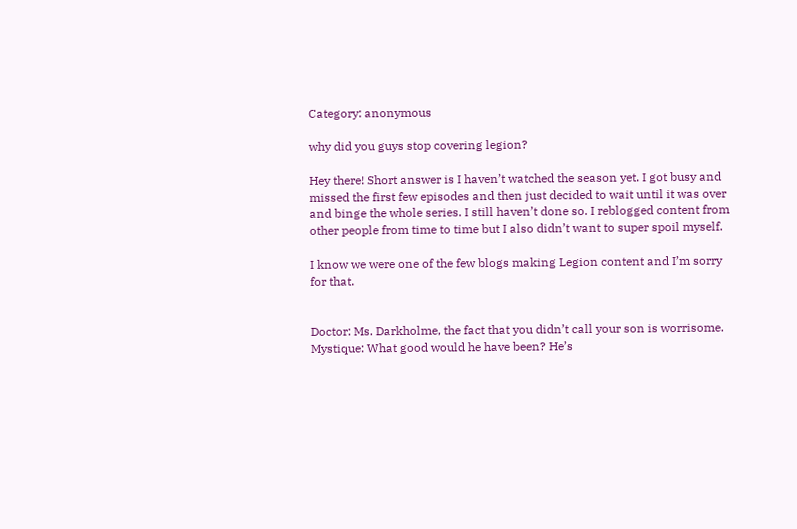Category: anonymous

why did you guys stop covering legion?

Hey there! Short answer is I haven’t watched the season yet. I got busy and missed the first few episodes and then just decided to wait until it was over and binge the whole series. I still haven’t done so. I reblogged content from other people from time to time but I also didn’t want to super spoil myself.

I know we were one of the few blogs making Legion content and I’m sorry for that.


Doctor: Ms. Darkholme, the fact that you didn’t call your son is worrisome.
Mystique: What good would he have been? He’s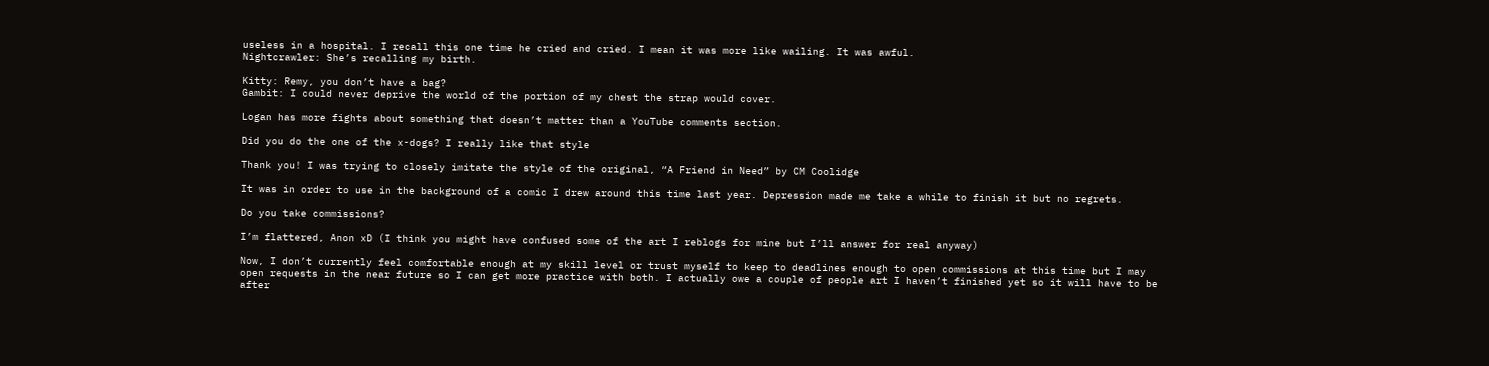useless in a hospital. I recall this one time he cried and cried. I mean it was more like wailing. It was awful.
Nightcrawler: She’s recalling my birth.

Kitty: Remy, you don’t have a bag?
Gambit: I could never deprive the world of the portion of my chest the strap would cover.

Logan has more fights about something that doesn’t matter than a YouTube comments section.

Did you do the one of the x-dogs? I really like that style

Thank you! I was trying to closely imitate the style of the original, “A Friend in Need” by CM Coolidge

It was in order to use in the background of a comic I drew around this time last year. Depression made me take a while to finish it but no regrets.

Do you take commissions?

I’m flattered, Anon xD (I think you might have confused some of the art I reblogs for mine but I’ll answer for real anyway)

Now, I don’t currently feel comfortable enough at my skill level or trust myself to keep to deadlines enough to open commissions at this time but I may open requests in the near future so I can get more practice with both. I actually owe a couple of people art I haven’t finished yet so it will have to be after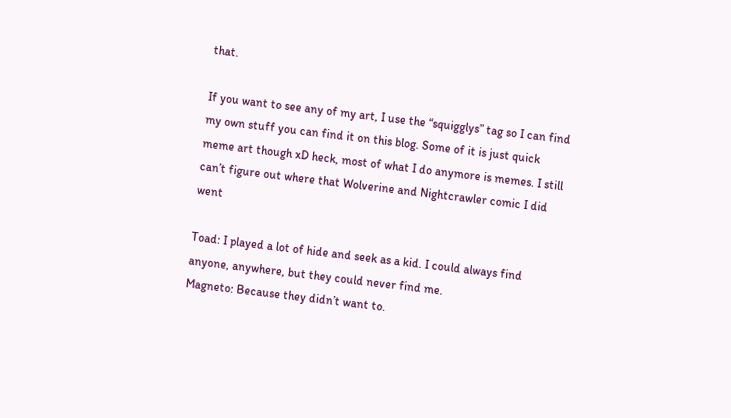that.

If you want to see any of my art, I use the “squigglys” tag so I can find my own stuff you can find it on this blog. Some of it is just quick meme art though xD heck, most of what I do anymore is memes. I still can’t figure out where that Wolverine and Nightcrawler comic I did went

Toad: I played a lot of hide and seek as a kid. I could always find anyone, anywhere, but they could never find me.
Magneto: Because they didn’t want to.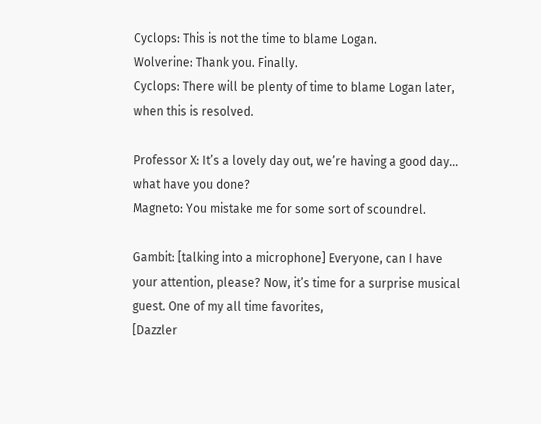Cyclops: This is not the time to blame Logan.
Wolverine: Thank you. Finally.
Cyclops: There will be plenty of time to blame Logan later, when this is resolved.

Professor X: It’s a lovely day out, we’re having a good day… what have you done?
Magneto: You mistake me for some sort of scoundrel.

Gambit: [talking into a microphone] Everyone, can I have your attention, please? Now, it’s time for a surprise musical guest. One of my all time favorites,
[Dazzler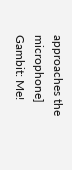approaches the microphone]
Gambit: Me!